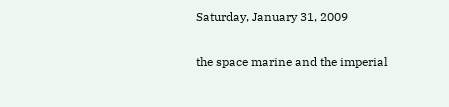Saturday, January 31, 2009

the space marine and the imperial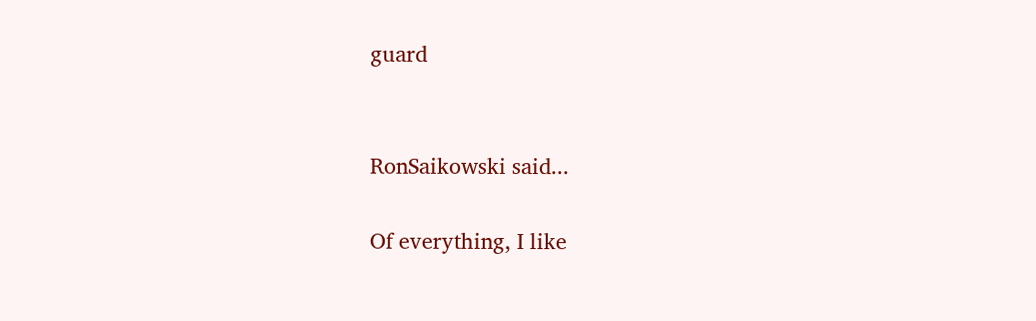guard


RonSaikowski said...

Of everything, I like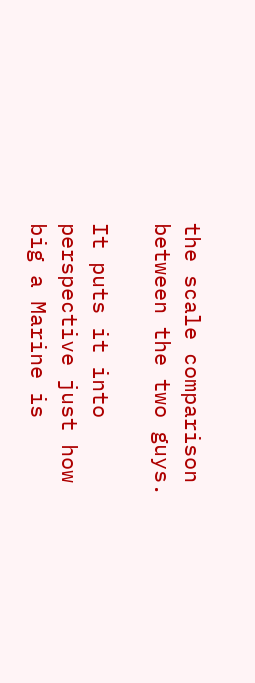the scale comparison between the two guys.

It puts it into perspective just how big a Marine is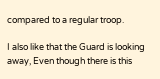compared to a regular troop.

I also like that the Guard is looking away, Even though there is this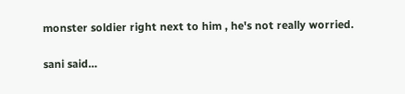monster soldier right next to him , he's not really worried.

sani said...